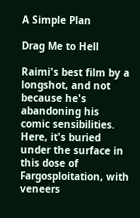A Simple Plan

Drag Me to Hell

Raimi's best film by a longshot, and not because he's abandoning his comic sensibilities. Here, it's buried under the surface in this dose of Fargosploitation, with veneers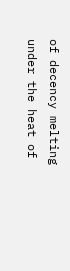of decency melting under the heat of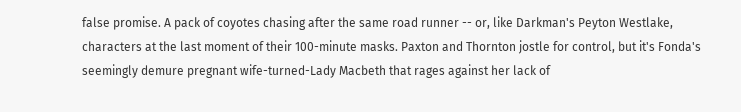false promise. A pack of coyotes chasing after the same road runner -- or, like Darkman's Peyton Westlake, characters at the last moment of their 100-minute masks. Paxton and Thornton jostle for control, but it's Fonda's seemingly demure pregnant wife-turned-Lady Macbeth that rages against her lack of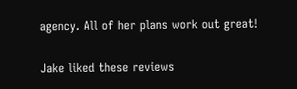agency. All of her plans work out great!

Jake liked these reviews